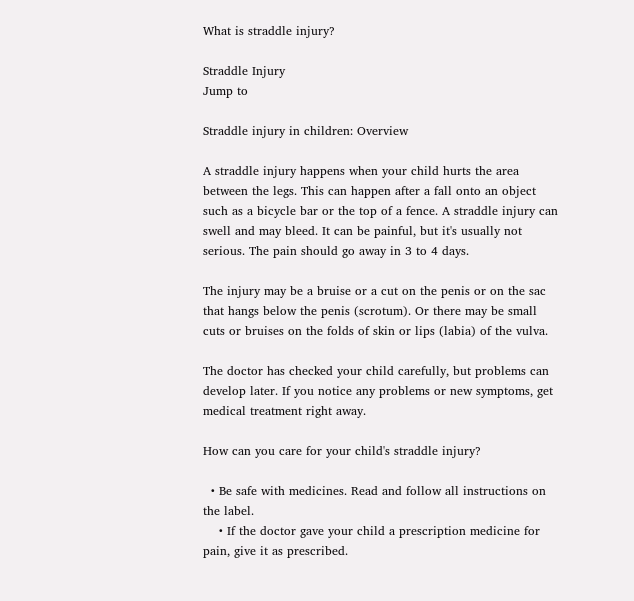What is straddle injury?

Straddle Injury
Jump to

Straddle injury in children: Overview

A straddle injury happens when your child hurts the area between the legs. This can happen after a fall onto an object such as a bicycle bar or the top of a fence. A straddle injury can swell and may bleed. It can be painful, but it's usually not serious. The pain should go away in 3 to 4 days.

The injury may be a bruise or a cut on the penis or on the sac that hangs below the penis (scrotum). Or there may be small cuts or bruises on the folds of skin or lips (labia) of the vulva.

The doctor has checked your child carefully, but problems can develop later. If you notice any problems or new symptoms, get medical treatment right away.

How can you care for your child's straddle injury?

  • Be safe with medicines. Read and follow all instructions on the label.
    • If the doctor gave your child a prescription medicine for pain, give it as prescribed.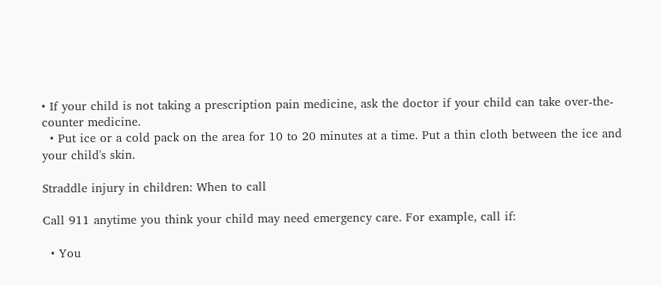• If your child is not taking a prescription pain medicine, ask the doctor if your child can take over-the-counter medicine.
  • Put ice or a cold pack on the area for 10 to 20 minutes at a time. Put a thin cloth between the ice and your child's skin.

Straddle injury in children: When to call

Call 911 anytime you think your child may need emergency care. For example, call if:

  • You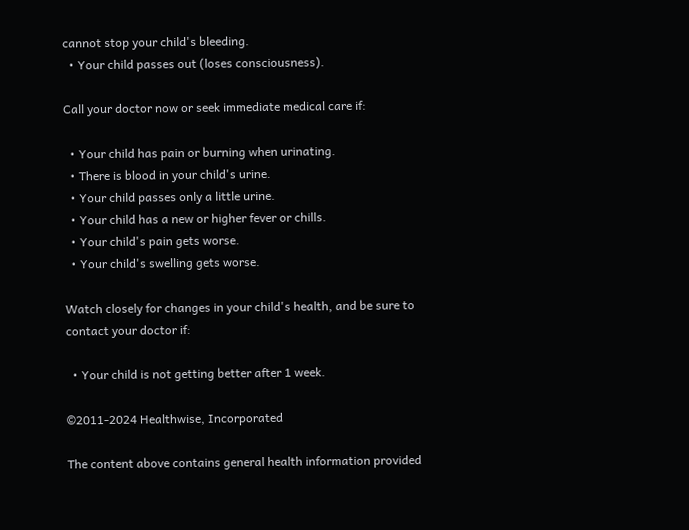cannot stop your child's bleeding.
  • Your child passes out (loses consciousness).

Call your doctor now or seek immediate medical care if:

  • Your child has pain or burning when urinating.
  • There is blood in your child's urine.
  • Your child passes only a little urine.
  • Your child has a new or higher fever or chills.
  • Your child's pain gets worse.
  • Your child's swelling gets worse.

Watch closely for changes in your child's health, and be sure to contact your doctor if:

  • Your child is not getting better after 1 week.

©2011-2024 Healthwise, Incorporated

The content above contains general health information provided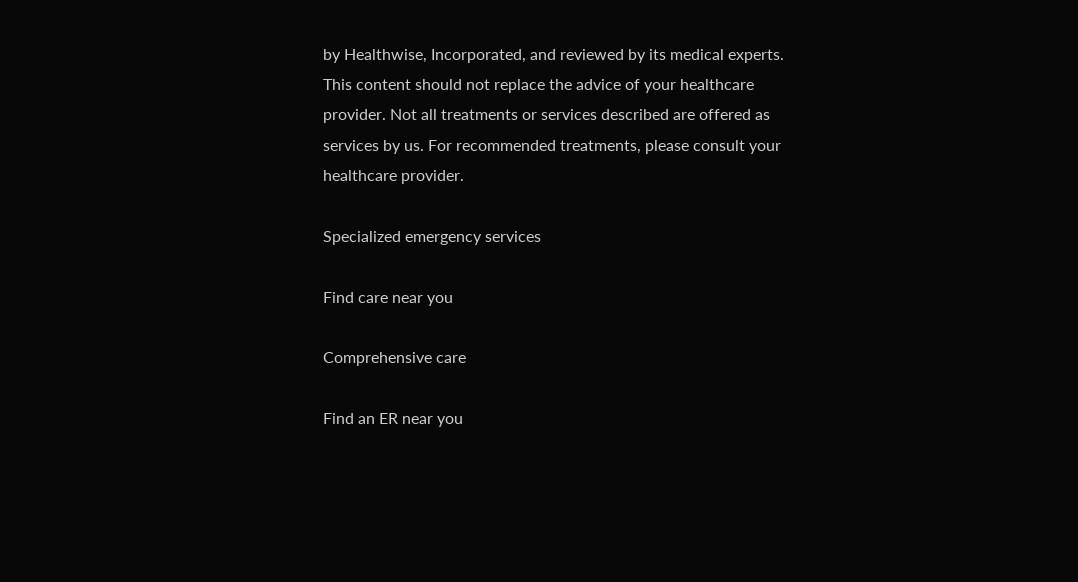by Healthwise, Incorporated, and reviewed by its medical experts. This content should not replace the advice of your healthcare provider. Not all treatments or services described are offered as services by us. For recommended treatments, please consult your healthcare provider.

Specialized emergency services

Find care near you

Comprehensive care

Find an ER near you